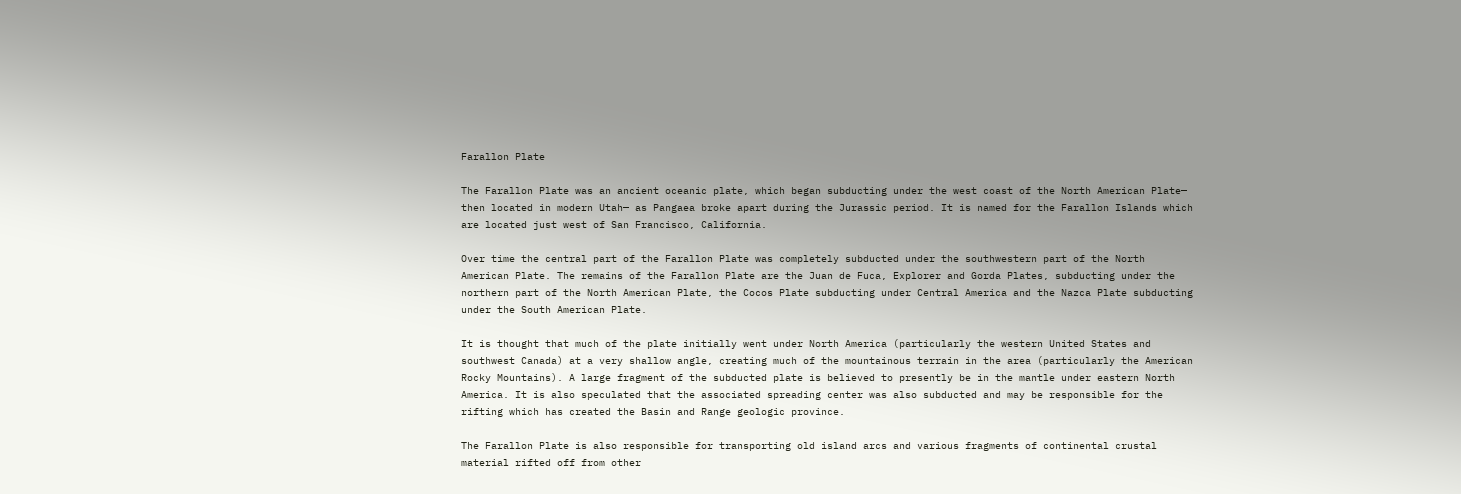Farallon Plate

The Farallon Plate was an ancient oceanic plate, which began subducting under the west coast of the North American Plate— then located in modern Utah— as Pangaea broke apart during the Jurassic period. It is named for the Farallon Islands which are located just west of San Francisco, California.

Over time the central part of the Farallon Plate was completely subducted under the southwestern part of the North American Plate. The remains of the Farallon Plate are the Juan de Fuca, Explorer and Gorda Plates, subducting under the northern part of the North American Plate, the Cocos Plate subducting under Central America and the Nazca Plate subducting under the South American Plate.

It is thought that much of the plate initially went under North America (particularly the western United States and southwest Canada) at a very shallow angle, creating much of the mountainous terrain in the area (particularly the American Rocky Mountains). A large fragment of the subducted plate is believed to presently be in the mantle under eastern North America. It is also speculated that the associated spreading center was also subducted and may be responsible for the rifting which has created the Basin and Range geologic province.

The Farallon Plate is also responsible for transporting old island arcs and various fragments of continental crustal material rifted off from other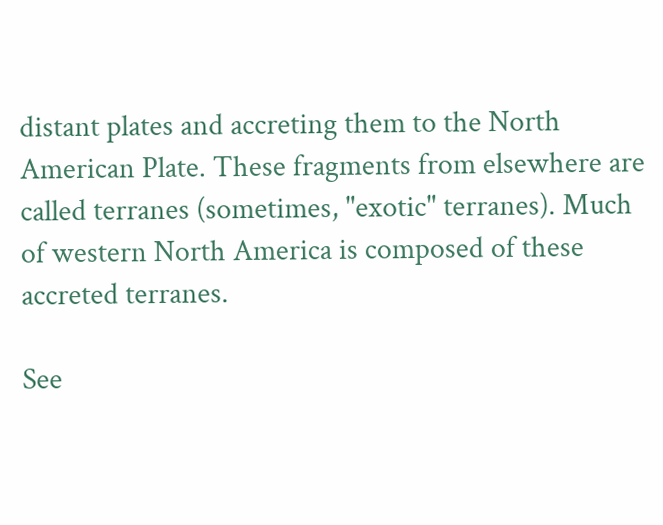distant plates and accreting them to the North American Plate. These fragments from elsewhere are called terranes (sometimes, "exotic" terranes). Much of western North America is composed of these accreted terranes.

See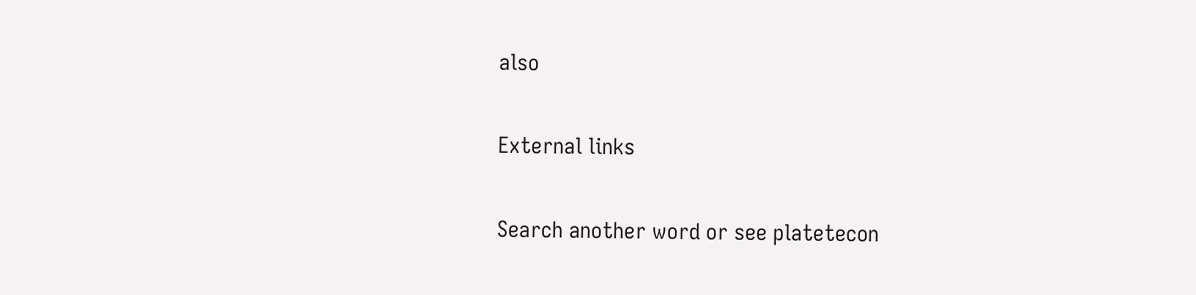also

External links

Search another word or see platetecon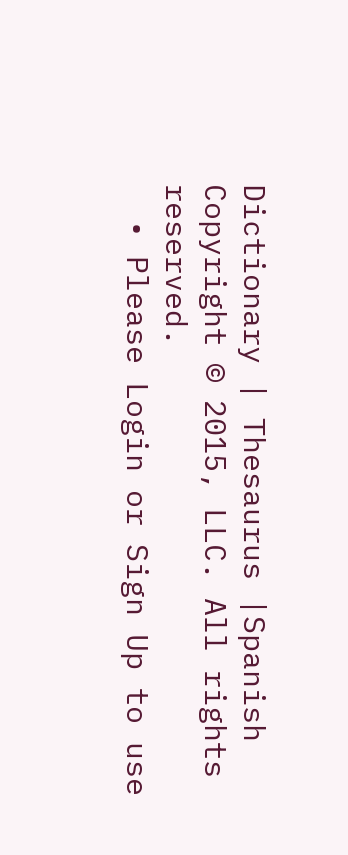Dictionary | Thesaurus |Spanish
Copyright © 2015, LLC. All rights reserved.
  • Please Login or Sign Up to use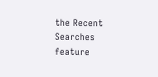the Recent Searches feature